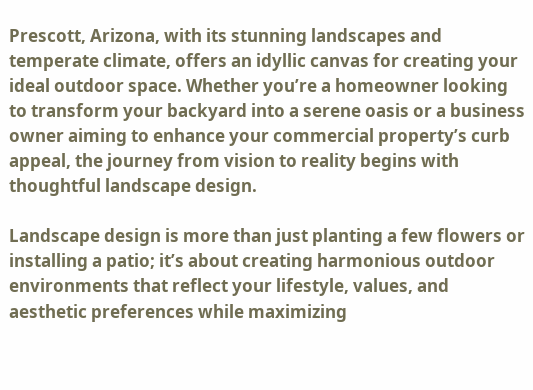Prescott, Arizona, with its stunning landscapes and temperate climate, offers an idyllic canvas for creating your ideal outdoor space. Whether you’re a homeowner looking to transform your backyard into a serene oasis or a business owner aiming to enhance your commercial property’s curb appeal, the journey from vision to reality begins with thoughtful landscape design.

Landscape design is more than just planting a few flowers or installing a patio; it’s about creating harmonious outdoor environments that reflect your lifestyle, values, and aesthetic preferences while maximizing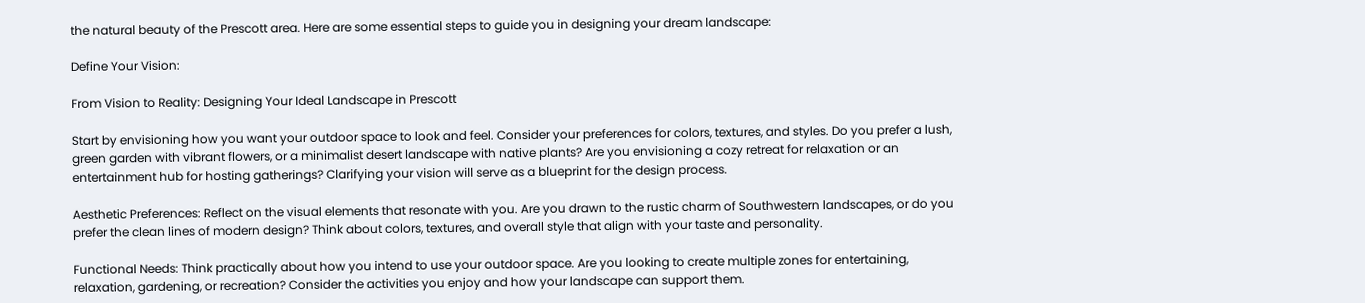the natural beauty of the Prescott area. Here are some essential steps to guide you in designing your dream landscape:

Define Your Vision:

From Vision to Reality: Designing Your Ideal Landscape in Prescott

Start by envisioning how you want your outdoor space to look and feel. Consider your preferences for colors, textures, and styles. Do you prefer a lush, green garden with vibrant flowers, or a minimalist desert landscape with native plants? Are you envisioning a cozy retreat for relaxation or an entertainment hub for hosting gatherings? Clarifying your vision will serve as a blueprint for the design process.

Aesthetic Preferences: Reflect on the visual elements that resonate with you. Are you drawn to the rustic charm of Southwestern landscapes, or do you prefer the clean lines of modern design? Think about colors, textures, and overall style that align with your taste and personality.

Functional Needs: Think practically about how you intend to use your outdoor space. Are you looking to create multiple zones for entertaining, relaxation, gardening, or recreation? Consider the activities you enjoy and how your landscape can support them.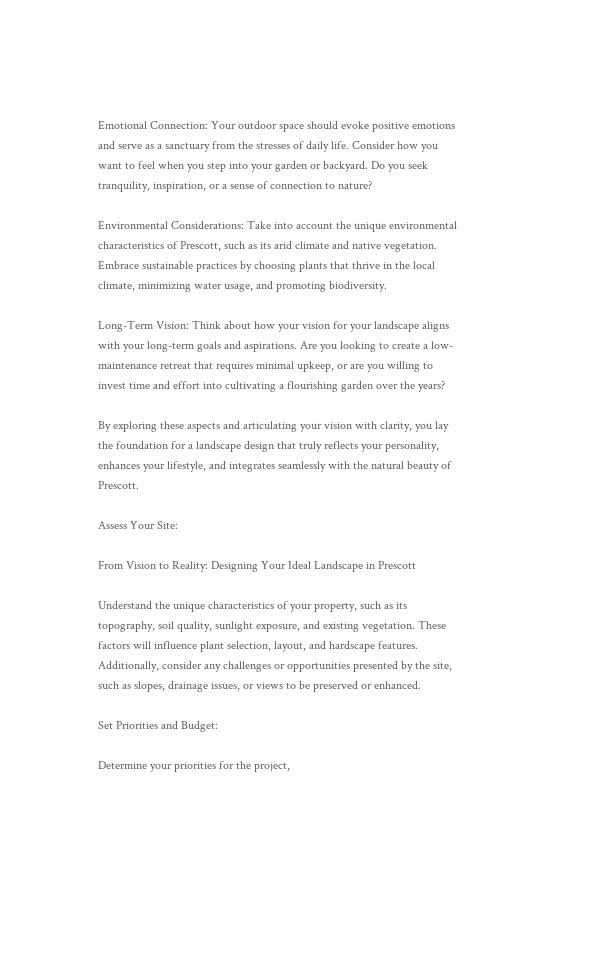Emotional Connection: Your outdoor space should evoke positive emotions and serve as a sanctuary from the stresses of daily life. Consider how you want to feel when you step into your garden or backyard. Do you seek tranquility, inspiration, or a sense of connection to nature?

Environmental Considerations: Take into account the unique environmental characteristics of Prescott, such as its arid climate and native vegetation. Embrace sustainable practices by choosing plants that thrive in the local climate, minimizing water usage, and promoting biodiversity.

Long-Term Vision: Think about how your vision for your landscape aligns with your long-term goals and aspirations. Are you looking to create a low-maintenance retreat that requires minimal upkeep, or are you willing to invest time and effort into cultivating a flourishing garden over the years?

By exploring these aspects and articulating your vision with clarity, you lay the foundation for a landscape design that truly reflects your personality, enhances your lifestyle, and integrates seamlessly with the natural beauty of Prescott.

Assess Your Site:

From Vision to Reality: Designing Your Ideal Landscape in Prescott

Understand the unique characteristics of your property, such as its topography, soil quality, sunlight exposure, and existing vegetation. These factors will influence plant selection, layout, and hardscape features. Additionally, consider any challenges or opportunities presented by the site, such as slopes, drainage issues, or views to be preserved or enhanced.

Set Priorities and Budget:

Determine your priorities for the project,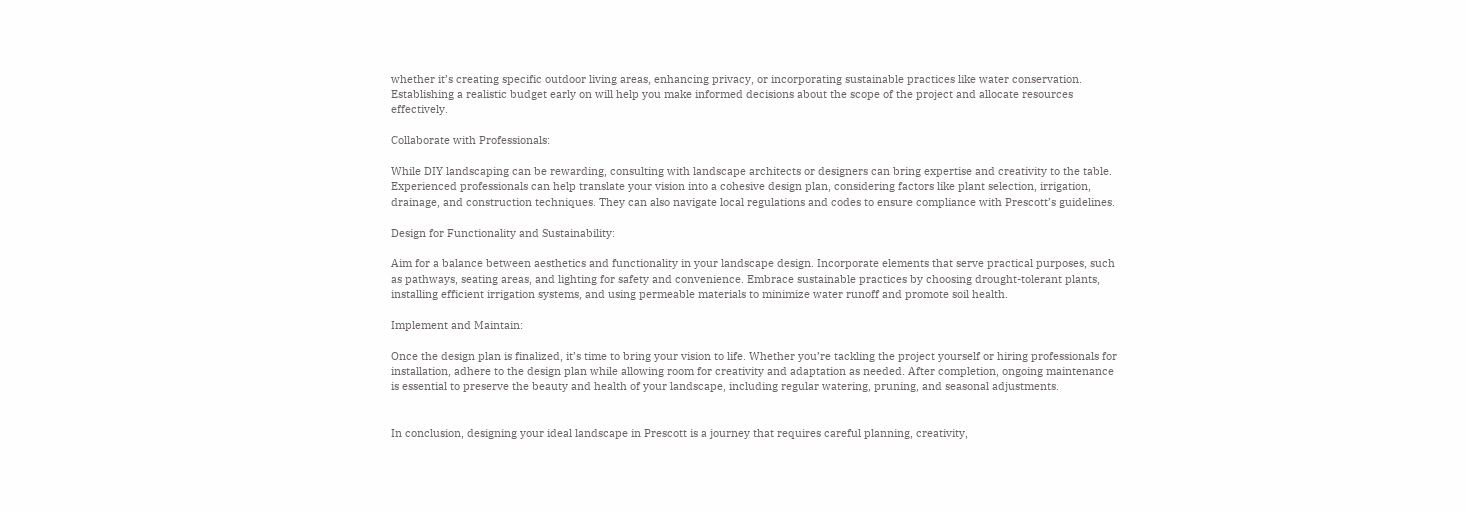whether it’s creating specific outdoor living areas, enhancing privacy, or incorporating sustainable practices like water conservation. Establishing a realistic budget early on will help you make informed decisions about the scope of the project and allocate resources effectively.

Collaborate with Professionals:

While DIY landscaping can be rewarding, consulting with landscape architects or designers can bring expertise and creativity to the table. Experienced professionals can help translate your vision into a cohesive design plan, considering factors like plant selection, irrigation, drainage, and construction techniques. They can also navigate local regulations and codes to ensure compliance with Prescott’s guidelines.

Design for Functionality and Sustainability:

Aim for a balance between aesthetics and functionality in your landscape design. Incorporate elements that serve practical purposes, such as pathways, seating areas, and lighting for safety and convenience. Embrace sustainable practices by choosing drought-tolerant plants, installing efficient irrigation systems, and using permeable materials to minimize water runoff and promote soil health.

Implement and Maintain:

Once the design plan is finalized, it’s time to bring your vision to life. Whether you’re tackling the project yourself or hiring professionals for installation, adhere to the design plan while allowing room for creativity and adaptation as needed. After completion, ongoing maintenance is essential to preserve the beauty and health of your landscape, including regular watering, pruning, and seasonal adjustments.


In conclusion, designing your ideal landscape in Prescott is a journey that requires careful planning, creativity,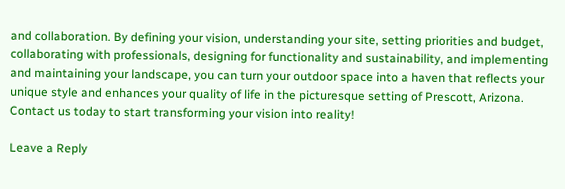and collaboration. By defining your vision, understanding your site, setting priorities and budget, collaborating with professionals, designing for functionality and sustainability, and implementing and maintaining your landscape, you can turn your outdoor space into a haven that reflects your unique style and enhances your quality of life in the picturesque setting of Prescott, Arizona. Contact us today to start transforming your vision into reality!

Leave a Reply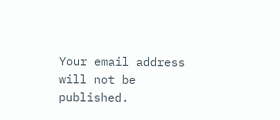Your email address will not be published.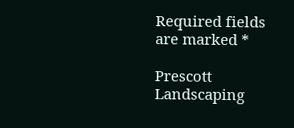Required fields are marked *

Prescott Landscaping